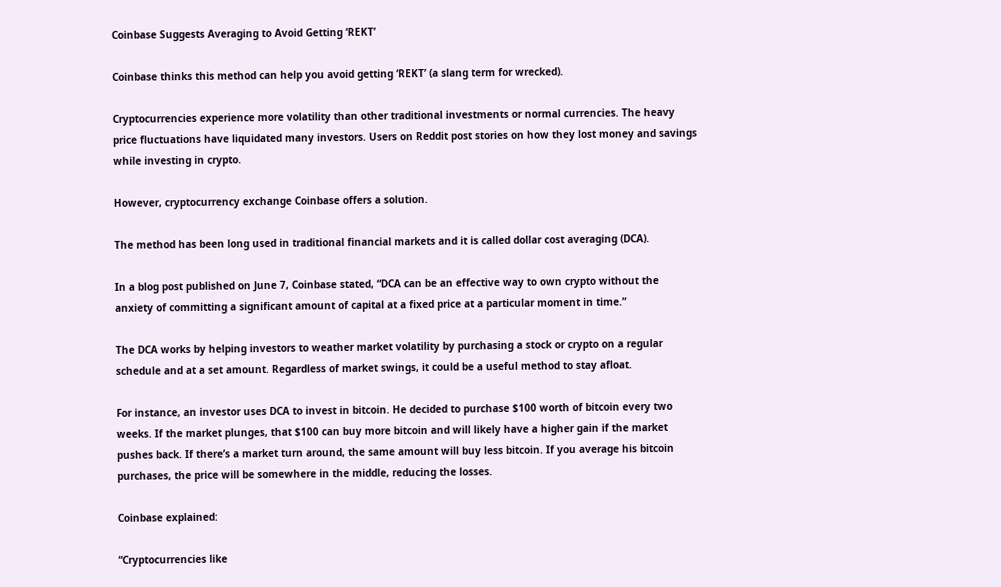Coinbase Suggests Averaging to Avoid Getting ‘REKT’

Coinbase thinks this method can help you avoid getting ‘REKT’ (a slang term for wrecked).

Cryptocurrencies experience more volatility than other traditional investments or normal currencies. The heavy price fluctuations have liquidated many investors. Users on Reddit post stories on how they lost money and savings while investing in crypto.

However, cryptocurrency exchange Coinbase offers a solution.

The method has been long used in traditional financial markets and it is called dollar cost averaging (DCA).

In a blog post published on June 7, Coinbase stated, “DCA can be an effective way to own crypto without the anxiety of committing a significant amount of capital at a fixed price at a particular moment in time.”

The DCA works by helping investors to weather market volatility by purchasing a stock or crypto on a regular schedule and at a set amount. Regardless of market swings, it could be a useful method to stay afloat.

For instance, an investor uses DCA to invest in bitcoin. He decided to purchase $100 worth of bitcoin every two weeks. If the market plunges, that $100 can buy more bitcoin and will likely have a higher gain if the market pushes back. If there’s a market turn around, the same amount will buy less bitcoin. If you average his bitcoin purchases, the price will be somewhere in the middle, reducing the losses.

Coinbase explained:

“Cryptocurrencies like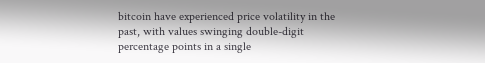bitcoin have experienced price volatility in the past, with values swinging double-digit percentage points in a single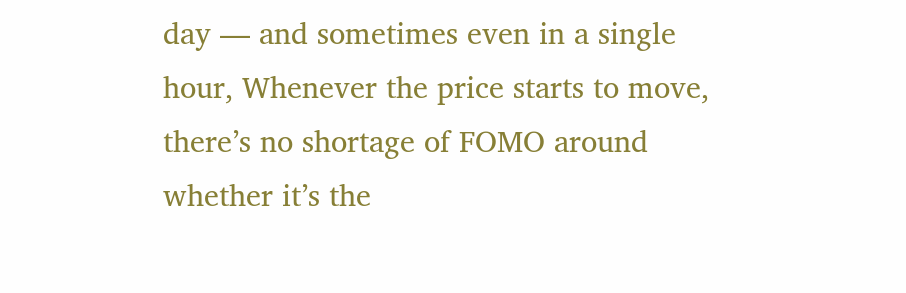day — and sometimes even in a single hour, Whenever the price starts to move, there’s no shortage of FOMO around whether it’s the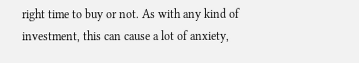right time to buy or not. As with any kind of investment, this can cause a lot of anxiety,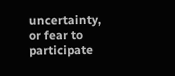uncertainty, or fear to participate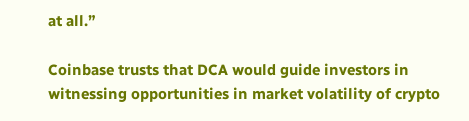at all.”

Coinbase trusts that DCA would guide investors in witnessing opportunities in market volatility of crypto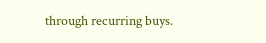through recurring buys.